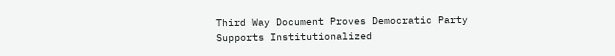Third Way Document Proves Democratic Party Supports Institutionalized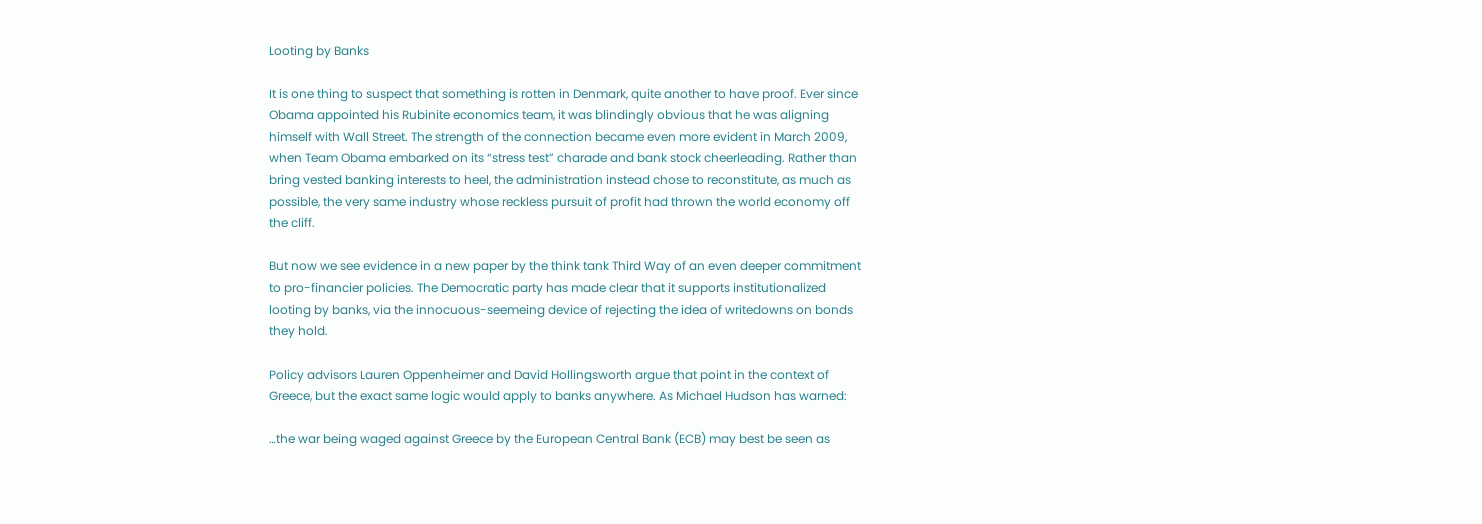Looting by Banks

It is one thing to suspect that something is rotten in Denmark, quite another to have proof. Ever since Obama appointed his Rubinite economics team, it was blindingly obvious that he was aligning himself with Wall Street. The strength of the connection became even more evident in March 2009, when Team Obama embarked on its “stress test” charade and bank stock cheerleading. Rather than bring vested banking interests to heel, the administration instead chose to reconstitute, as much as possible, the very same industry whose reckless pursuit of profit had thrown the world economy off the cliff.

But now we see evidence in a new paper by the think tank Third Way of an even deeper commitment to pro-financier policies. The Democratic party has made clear that it supports institutionalized looting by banks, via the innocuous-seemeing device of rejecting the idea of writedowns on bonds they hold.

Policy advisors Lauren Oppenheimer and David Hollingsworth argue that point in the context of Greece, but the exact same logic would apply to banks anywhere. As Michael Hudson has warned:

…the war being waged against Greece by the European Central Bank (ECB) may best be seen as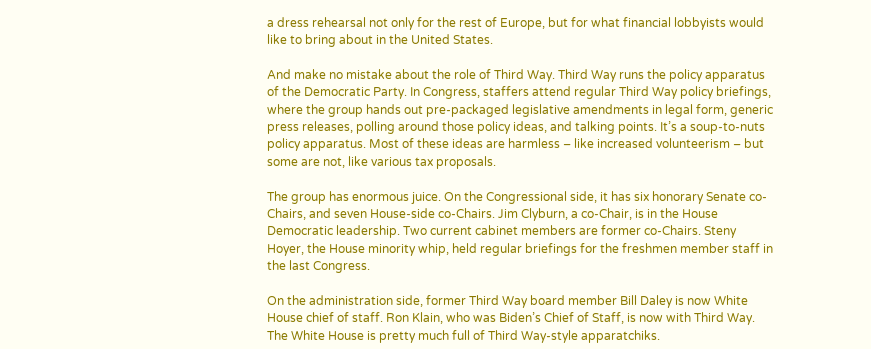a dress rehearsal not only for the rest of Europe, but for what financial lobbyists would like to bring about in the United States.

And make no mistake about the role of Third Way. Third Way runs the policy apparatus of the Democratic Party. In Congress, staffers attend regular Third Way policy briefings, where the group hands out pre-packaged legislative amendments in legal form, generic press releases, polling around those policy ideas, and talking points. It’s a soup-to-nuts policy apparatus. Most of these ideas are harmless – like increased volunteerism – but some are not, like various tax proposals.

The group has enormous juice. On the Congressional side, it has six honorary Senate co-Chairs, and seven House-side co-Chairs. Jim Clyburn, a co-Chair, is in the House Democratic leadership. Two current cabinet members are former co-Chairs. Steny Hoyer, the House minority whip, held regular briefings for the freshmen member staff in the last Congress.

On the administration side, former Third Way board member Bill Daley is now White House chief of staff. Ron Klain, who was Biden’s Chief of Staff, is now with Third Way. The White House is pretty much full of Third Way-style apparatchiks.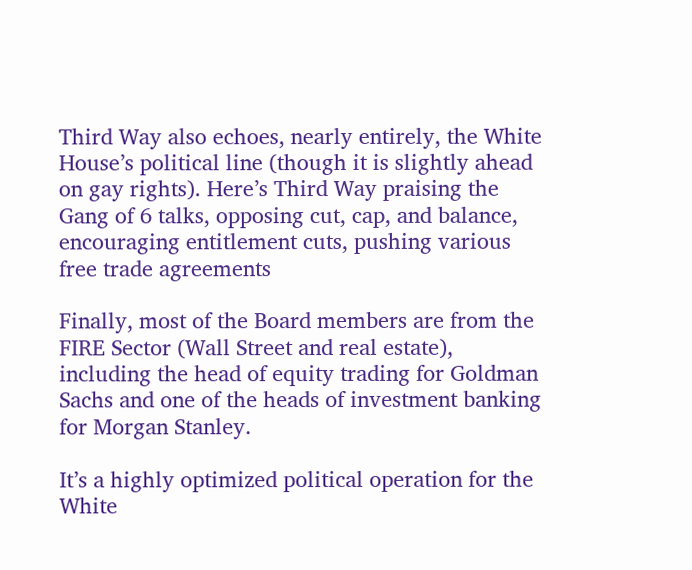Third Way also echoes, nearly entirely, the White House’s political line (though it is slightly ahead on gay rights). Here’s Third Way praising the Gang of 6 talks, opposing cut, cap, and balance, encouraging entitlement cuts, pushing various free trade agreements

Finally, most of the Board members are from the FIRE Sector (Wall Street and real estate), including the head of equity trading for Goldman Sachs and one of the heads of investment banking for Morgan Stanley.

It’s a highly optimized political operation for the White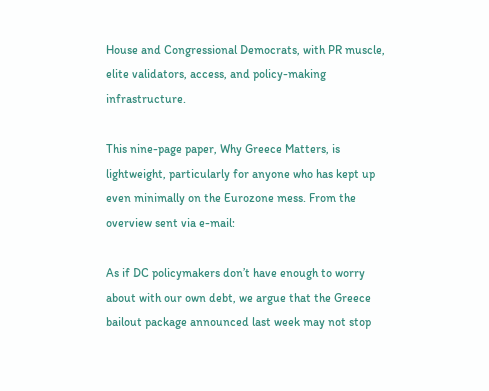House and Congressional Democrats, with PR muscle, elite validators, access, and policy-making infrastructure.

This nine-page paper, Why Greece Matters, is lightweight, particularly for anyone who has kept up even minimally on the Eurozone mess. From the overview sent via e-mail:

As if DC policymakers don’t have enough to worry about with our own debt, we argue that the Greece bailout package announced last week may not stop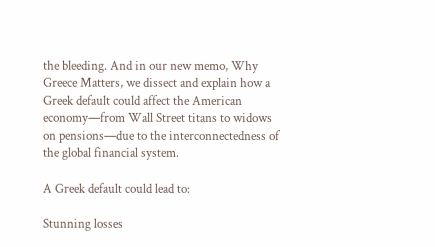the bleeding. And in our new memo, Why Greece Matters, we dissect and explain how a Greek default could affect the American economy—from Wall Street titans to widows on pensions—due to the interconnectedness of the global financial system.

A Greek default could lead to:

Stunning losses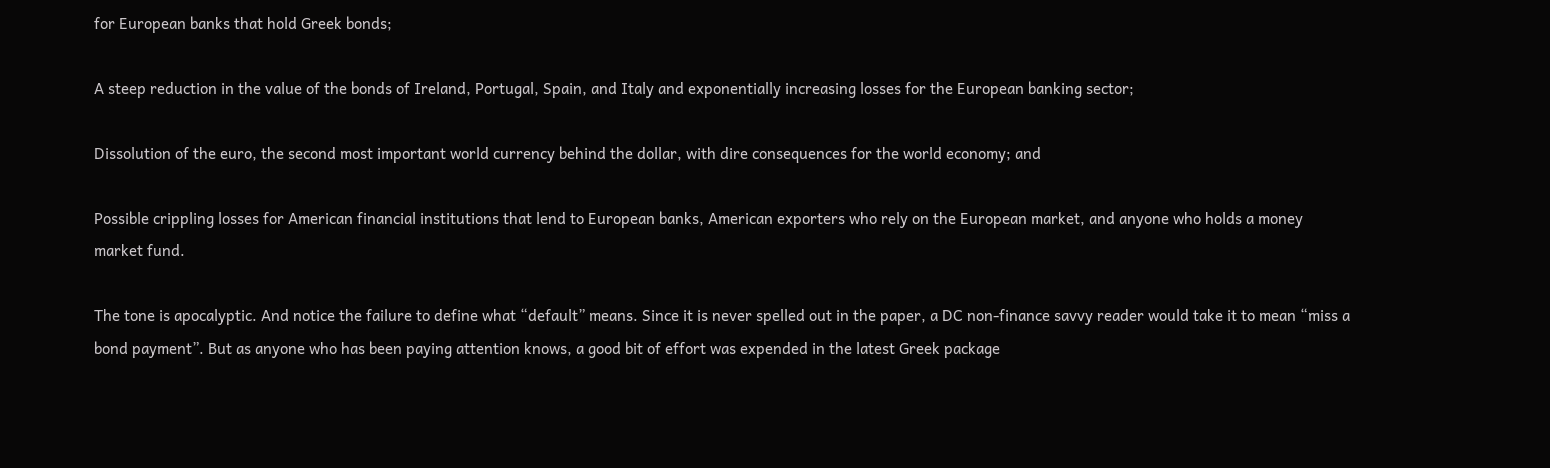for European banks that hold Greek bonds;

A steep reduction in the value of the bonds of Ireland, Portugal, Spain, and Italy and exponentially increasing losses for the European banking sector;

Dissolution of the euro, the second most important world currency behind the dollar, with dire consequences for the world economy; and

Possible crippling losses for American financial institutions that lend to European banks, American exporters who rely on the European market, and anyone who holds a money market fund.

The tone is apocalyptic. And notice the failure to define what “default” means. Since it is never spelled out in the paper, a DC non-finance savvy reader would take it to mean “miss a bond payment”. But as anyone who has been paying attention knows, a good bit of effort was expended in the latest Greek package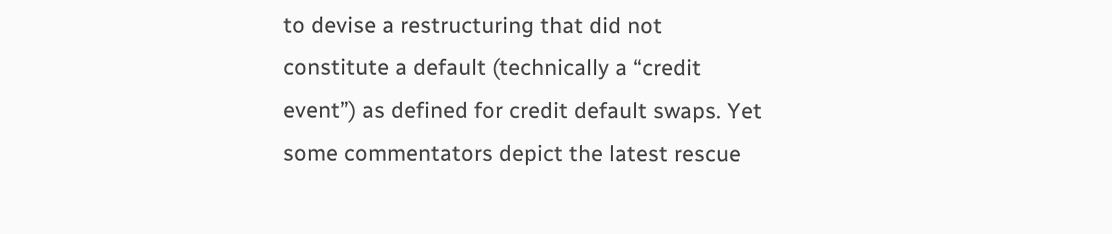to devise a restructuring that did not constitute a default (technically a “credit event”) as defined for credit default swaps. Yet some commentators depict the latest rescue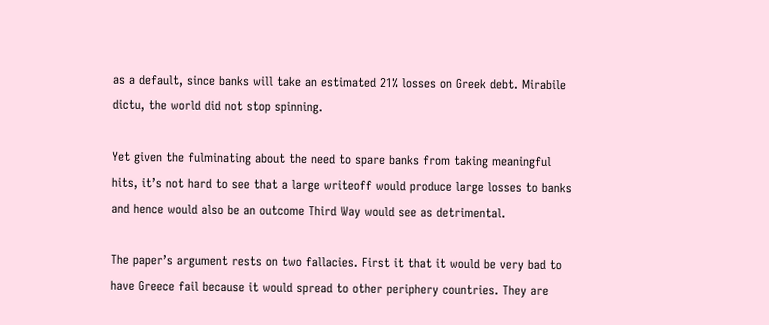as a default, since banks will take an estimated 21% losses on Greek debt. Mirabile dictu, the world did not stop spinning.

Yet given the fulminating about the need to spare banks from taking meaningful hits, it’s not hard to see that a large writeoff would produce large losses to banks and hence would also be an outcome Third Way would see as detrimental.

The paper’s argument rests on two fallacies. First it that it would be very bad to have Greece fail because it would spread to other periphery countries. They are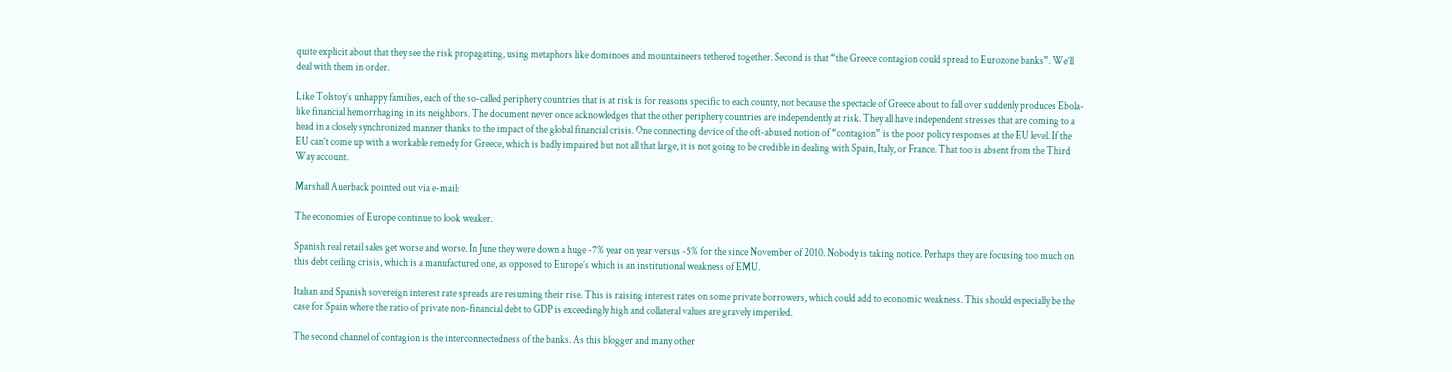quite explicit about that they see the risk propagating, using metaphors like dominoes and mountaineers tethered together. Second is that “the Greece contagion could spread to Eurozone banks”. We’ll deal with them in order.

Like Tolstoy’s unhappy families, each of the so-called periphery countries that is at risk is for reasons specific to each county, not because the spectacle of Greece about to fall over suddenly produces Ebola-like financial hemorrhaging in its neighbors. The document never once acknowledges that the other periphery countries are independently at risk. They all have independent stresses that are coming to a head in a closely synchronized manner thanks to the impact of the global financial crisis. One connecting device of the oft-abused notion of “contagion” is the poor policy responses at the EU level. If the EU can’t come up with a workable remedy for Greece, which is badly impaired but not all that large, it is not going to be credible in dealing with Spain, Italy, or France. That too is absent from the Third Way account.

Marshall Auerback pointed out via e-mail:

The economies of Europe continue to look weaker.

Spanish real retail sales get worse and worse. In June they were down a huge -7% year on year versus -5% for the since November of 2010. Nobody is taking notice. Perhaps they are focusing too much on this debt ceiling crisis, which is a manufactured one, as opposed to Europe’s which is an institutional weakness of EMU.

Italian and Spanish sovereign interest rate spreads are resuming their rise. This is raising interest rates on some private borrowers, which could add to economic weakness. This should especially be the case for Spain where the ratio of private non-financial debt to GDP is exceedingly high and collateral values are gravely imperiled.

The second channel of contagion is the interconnectedness of the banks. As this blogger and many other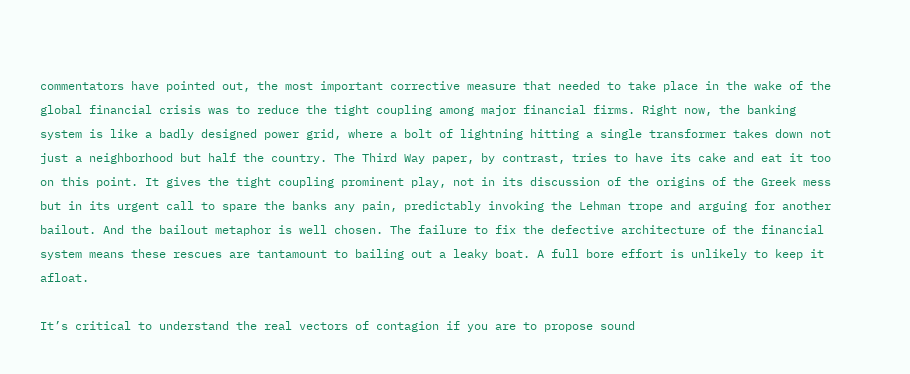commentators have pointed out, the most important corrective measure that needed to take place in the wake of the global financial crisis was to reduce the tight coupling among major financial firms. Right now, the banking system is like a badly designed power grid, where a bolt of lightning hitting a single transformer takes down not just a neighborhood but half the country. The Third Way paper, by contrast, tries to have its cake and eat it too on this point. It gives the tight coupling prominent play, not in its discussion of the origins of the Greek mess but in its urgent call to spare the banks any pain, predictably invoking the Lehman trope and arguing for another bailout. And the bailout metaphor is well chosen. The failure to fix the defective architecture of the financial system means these rescues are tantamount to bailing out a leaky boat. A full bore effort is unlikely to keep it afloat.

It’s critical to understand the real vectors of contagion if you are to propose sound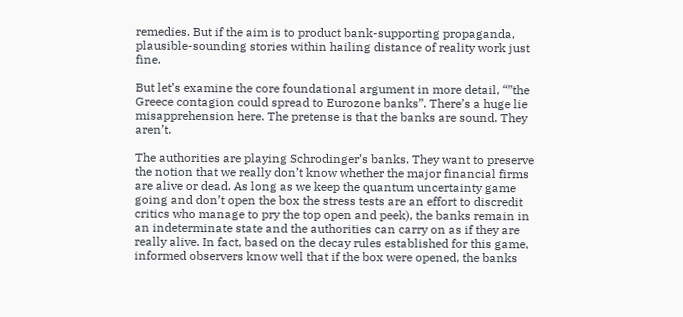remedies. But if the aim is to product bank-supporting propaganda, plausible-sounding stories within hailing distance of reality work just fine.

But let’s examine the core foundational argument in more detail, “”the Greece contagion could spread to Eurozone banks”. There’s a huge lie misapprehension here. The pretense is that the banks are sound. They aren’t.

The authorities are playing Schrodinger’s banks. They want to preserve the notion that we really don’t know whether the major financial firms are alive or dead. As long as we keep the quantum uncertainty game going and don’t open the box the stress tests are an effort to discredit critics who manage to pry the top open and peek), the banks remain in an indeterminate state and the authorities can carry on as if they are really alive. In fact, based on the decay rules established for this game, informed observers know well that if the box were opened, the banks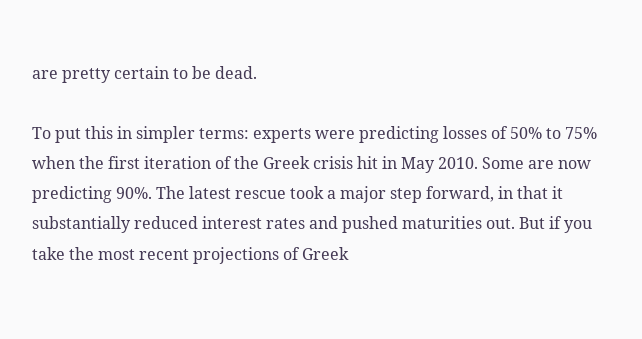are pretty certain to be dead.

To put this in simpler terms: experts were predicting losses of 50% to 75% when the first iteration of the Greek crisis hit in May 2010. Some are now predicting 90%. The latest rescue took a major step forward, in that it substantially reduced interest rates and pushed maturities out. But if you take the most recent projections of Greek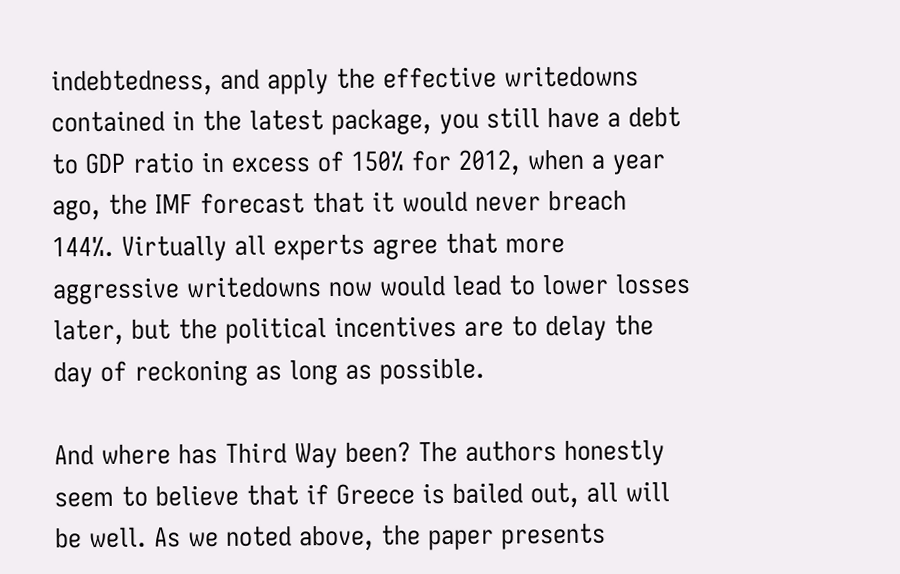indebtedness, and apply the effective writedowns contained in the latest package, you still have a debt to GDP ratio in excess of 150% for 2012, when a year ago, the IMF forecast that it would never breach 144%. Virtually all experts agree that more aggressive writedowns now would lead to lower losses later, but the political incentives are to delay the day of reckoning as long as possible.

And where has Third Way been? The authors honestly seem to believe that if Greece is bailed out, all will be well. As we noted above, the paper presents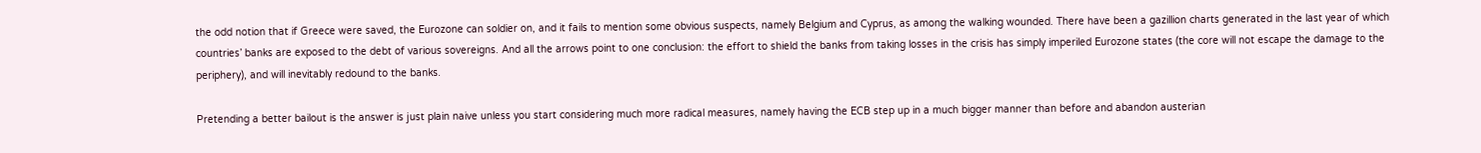the odd notion that if Greece were saved, the Eurozone can soldier on, and it fails to mention some obvious suspects, namely Belgium and Cyprus, as among the walking wounded. There have been a gazillion charts generated in the last year of which countries’ banks are exposed to the debt of various sovereigns. And all the arrows point to one conclusion: the effort to shield the banks from taking losses in the crisis has simply imperiled Eurozone states (the core will not escape the damage to the periphery), and will inevitably redound to the banks.

Pretending a better bailout is the answer is just plain naive unless you start considering much more radical measures, namely having the ECB step up in a much bigger manner than before and abandon austerian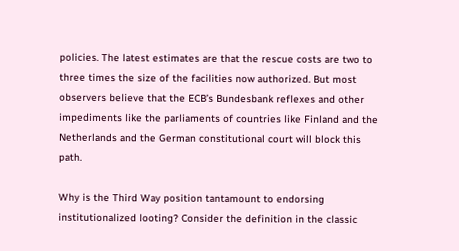policies. The latest estimates are that the rescue costs are two to three times the size of the facilities now authorized. But most observers believe that the ECB’s Bundesbank reflexes and other impediments like the parliaments of countries like Finland and the Netherlands and the German constitutional court will block this path.

Why is the Third Way position tantamount to endorsing institutionalized looting? Consider the definition in the classic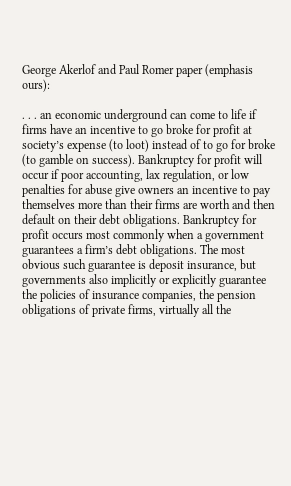George Akerlof and Paul Romer paper (emphasis ours):

. . . an economic underground can come to life if firms have an incentive to go broke for profit at society’s expense (to loot) instead of to go for broke (to gamble on success). Bankruptcy for profit will occur if poor accounting, lax regulation, or low penalties for abuse give owners an incentive to pay themselves more than their firms are worth and then default on their debt obligations. Bankruptcy for profit occurs most commonly when a government guarantees a firm’s debt obligations. The most obvious such guarantee is deposit insurance, but governments also implicitly or explicitly guarantee the policies of insurance companies, the pension obligations of private firms, virtually all the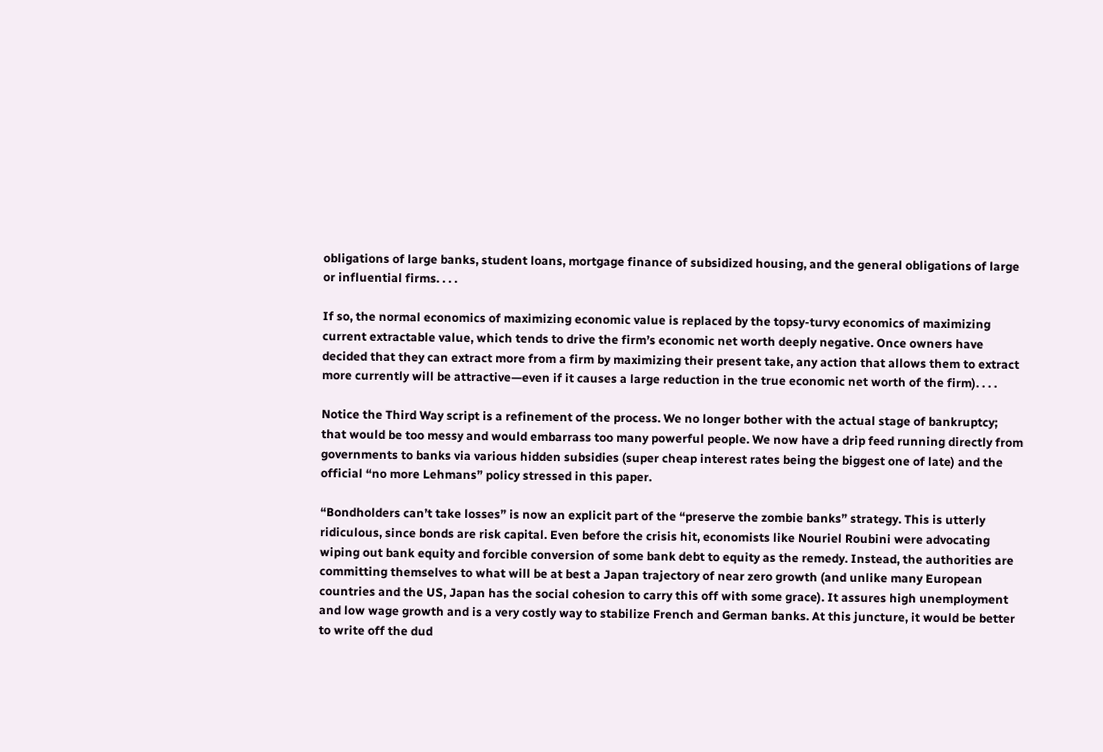obligations of large banks, student loans, mortgage finance of subsidized housing, and the general obligations of large or influential firms. . . .

If so, the normal economics of maximizing economic value is replaced by the topsy-turvy economics of maximizing current extractable value, which tends to drive the firm’s economic net worth deeply negative. Once owners have decided that they can extract more from a firm by maximizing their present take, any action that allows them to extract more currently will be attractive—even if it causes a large reduction in the true economic net worth of the firm). . . .

Notice the Third Way script is a refinement of the process. We no longer bother with the actual stage of bankruptcy; that would be too messy and would embarrass too many powerful people. We now have a drip feed running directly from governments to banks via various hidden subsidies (super cheap interest rates being the biggest one of late) and the official “no more Lehmans” policy stressed in this paper.

“Bondholders can’t take losses” is now an explicit part of the “preserve the zombie banks” strategy. This is utterly ridiculous, since bonds are risk capital. Even before the crisis hit, economists like Nouriel Roubini were advocating wiping out bank equity and forcible conversion of some bank debt to equity as the remedy. Instead, the authorities are committing themselves to what will be at best a Japan trajectory of near zero growth (and unlike many European countries and the US, Japan has the social cohesion to carry this off with some grace). It assures high unemployment and low wage growth and is a very costly way to stabilize French and German banks. At this juncture, it would be better to write off the dud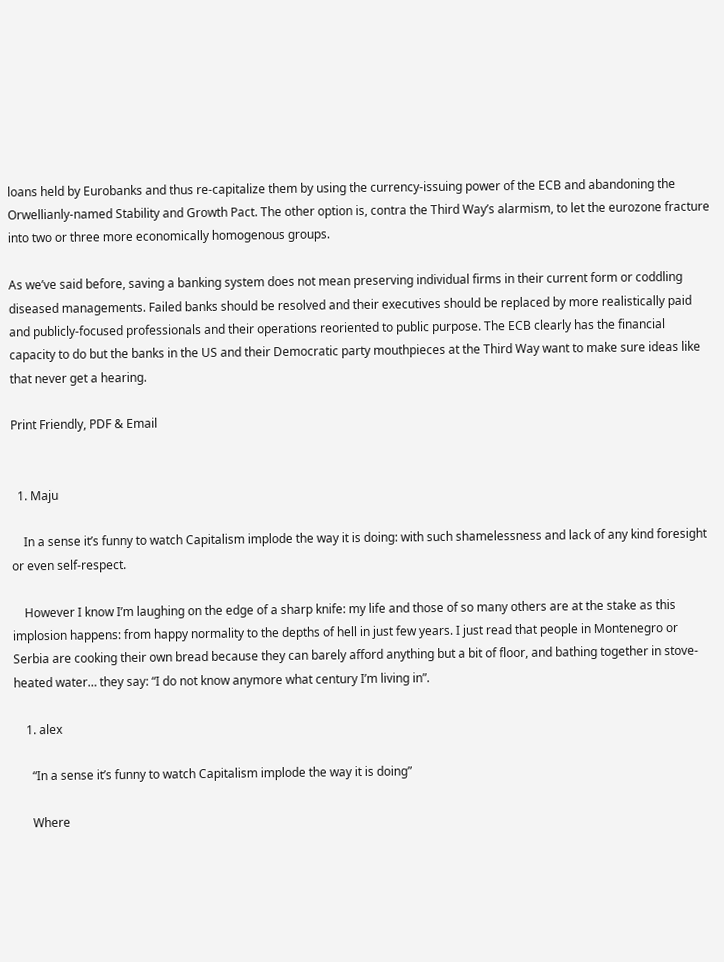loans held by Eurobanks and thus re-capitalize them by using the currency-issuing power of the ECB and abandoning the Orwellianly-named Stability and Growth Pact. The other option is, contra the Third Way’s alarmism, to let the eurozone fracture into two or three more economically homogenous groups.

As we’ve said before, saving a banking system does not mean preserving individual firms in their current form or coddling diseased managements. Failed banks should be resolved and their executives should be replaced by more realistically paid and publicly-focused professionals and their operations reoriented to public purpose. The ECB clearly has the financial capacity to do but the banks in the US and their Democratic party mouthpieces at the Third Way want to make sure ideas like that never get a hearing.

Print Friendly, PDF & Email


  1. Maju

    In a sense it’s funny to watch Capitalism implode the way it is doing: with such shamelessness and lack of any kind foresight or even self-respect.

    However I know I’m laughing on the edge of a sharp knife: my life and those of so many others are at the stake as this implosion happens: from happy normality to the depths of hell in just few years. I just read that people in Montenegro or Serbia are cooking their own bread because they can barely afford anything but a bit of floor, and bathing together in stove-heated water… they say: “I do not know anymore what century I’m living in”.

    1. alex

      “In a sense it’s funny to watch Capitalism implode the way it is doing”

      Where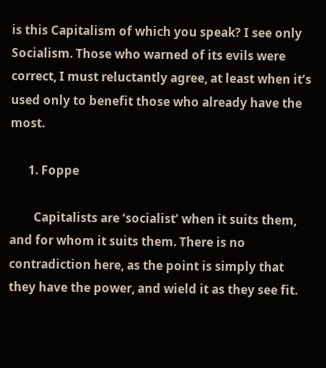is this Capitalism of which you speak? I see only Socialism. Those who warned of its evils were correct, I must reluctantly agree, at least when it’s used only to benefit those who already have the most.

      1. Foppe

        Capitalists are ‘socialist’ when it suits them, and for whom it suits them. There is no contradiction here, as the point is simply that they have the power, and wield it as they see fit.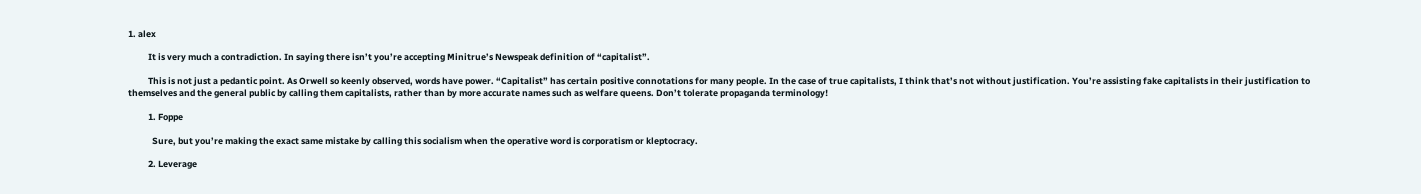1. alex

          It is very much a contradiction. In saying there isn’t you’re accepting Minitrue’s Newspeak definition of “capitalist”.

          This is not just a pedantic point. As Orwell so keenly observed, words have power. “Capitalist” has certain positive connotations for many people. In the case of true capitalists, I think that’s not without justification. You’re assisting fake capitalists in their justification to themselves and the general public by calling them capitalists, rather than by more accurate names such as welfare queens. Don’t tolerate propaganda terminology!

          1. Foppe

            Sure, but you’re making the exact same mistake by calling this socialism when the operative word is corporatism or kleptocracy.

          2. Leverage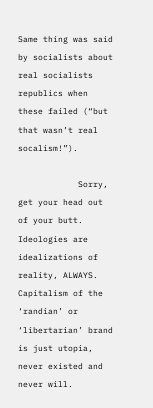Same thing was said by socialists about real socialists republics when these failed (“but that wasn’t real socalism!”).

            Sorry, get your head out of your butt. Ideologies are idealizations of reality, ALWAYS. Capitalism of the ‘randian’ or ‘libertarian’ brand is just utopia, never existed and never will.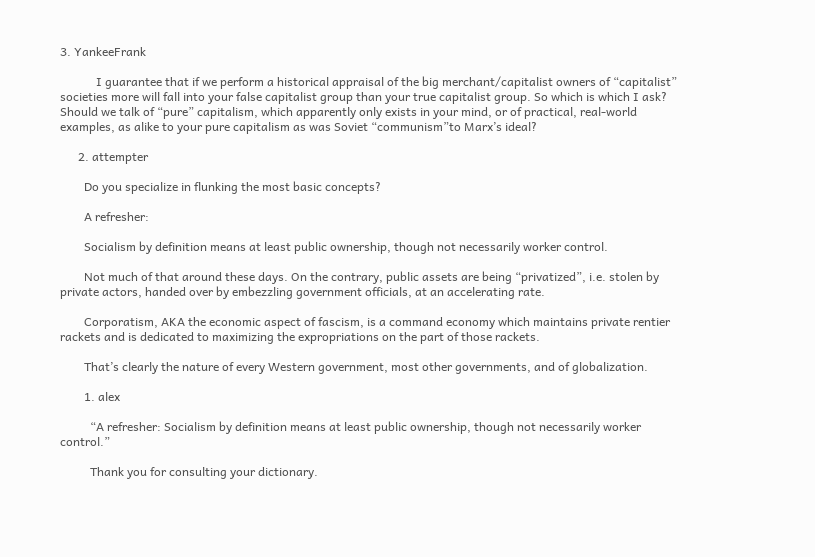3. YankeeFrank

            I guarantee that if we perform a historical appraisal of the big merchant/capitalist owners of “capitalist” societies more will fall into your false capitalist group than your true capitalist group. So which is which I ask? Should we talk of “pure” capitalism, which apparently only exists in your mind, or of practical, real-world examples, as alike to your pure capitalism as was Soviet “communism”to Marx’s ideal?

      2. attempter

        Do you specialize in flunking the most basic concepts?

        A refresher:

        Socialism by definition means at least public ownership, though not necessarily worker control.

        Not much of that around these days. On the contrary, public assets are being “privatized”, i.e. stolen by private actors, handed over by embezzling government officials, at an accelerating rate.

        Corporatism, AKA the economic aspect of fascism, is a command economy which maintains private rentier rackets and is dedicated to maximizing the expropriations on the part of those rackets.

        That’s clearly the nature of every Western government, most other governments, and of globalization.

        1. alex

          “A refresher: Socialism by definition means at least public ownership, though not necessarily worker control.”

          Thank you for consulting your dictionary.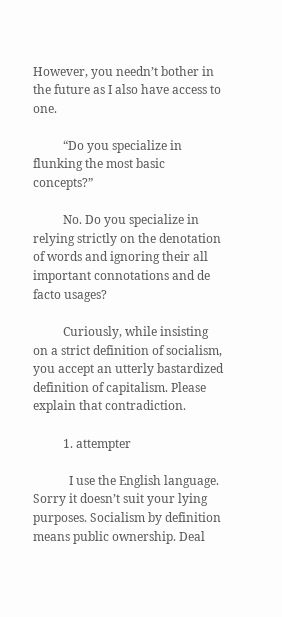However, you needn’t bother in the future as I also have access to one.

          “Do you specialize in flunking the most basic concepts?”

          No. Do you specialize in relying strictly on the denotation of words and ignoring their all important connotations and de facto usages?

          Curiously, while insisting on a strict definition of socialism, you accept an utterly bastardized definition of capitalism. Please explain that contradiction.

          1. attempter

            I use the English language. Sorry it doesn’t suit your lying purposes. Socialism by definition means public ownership. Deal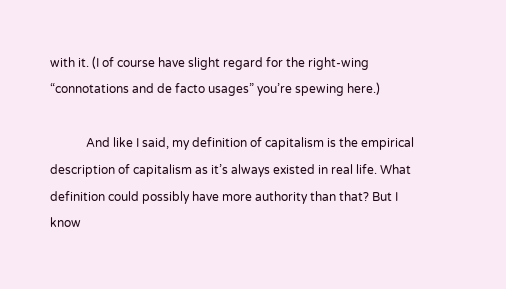with it. (I of course have slight regard for the right-wing “connotations and de facto usages” you’re spewing here.)

            And like I said, my definition of capitalism is the empirical description of capitalism as it’s always existed in real life. What definition could possibly have more authority than that? But I know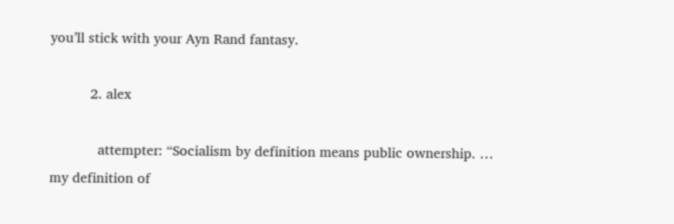you’ll stick with your Ayn Rand fantasy.

          2. alex

            attempter: “Socialism by definition means public ownership. … my definition of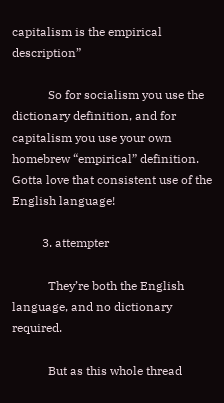capitalism is the empirical description”

            So for socialism you use the dictionary definition, and for capitalism you use your own homebrew “empirical” definition. Gotta love that consistent use of the English language!

          3. attempter

            They’re both the English language, and no dictionary required.

            But as this whole thread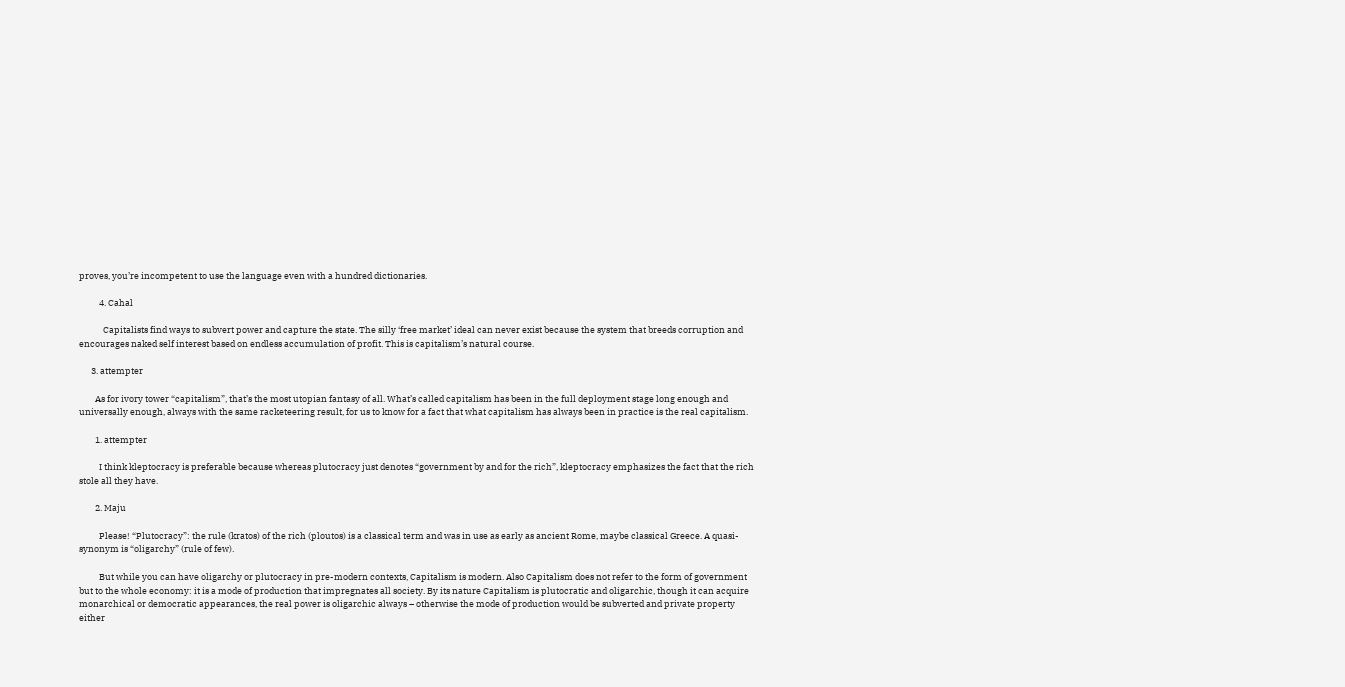proves, you’re incompetent to use the language even with a hundred dictionaries.

          4. Cahal

            Capitalists find ways to subvert power and capture the state. The silly ‘free market’ ideal can never exist because the system that breeds corruption and encourages naked self interest based on endless accumulation of profit. This is capitalism’s natural course.

      3. attempter

        As for ivory tower “capitalism”, that’s the most utopian fantasy of all. What’s called capitalism has been in the full deployment stage long enough and universally enough, always with the same racketeering result, for us to know for a fact that what capitalism has always been in practice is the real capitalism.

        1. attempter

          I think kleptocracy is preferable because whereas plutocracy just denotes “government by and for the rich”, kleptocracy emphasizes the fact that the rich stole all they have.

        2. Maju

          Please! “Plutocracy”: the rule (kratos) of the rich (ploutos) is a classical term and was in use as early as ancient Rome, maybe classical Greece. A quasi-synonym is “oligarchy” (rule of few).

          But while you can have oligarchy or plutocracy in pre-modern contexts, Capitalism is modern. Also Capitalism does not refer to the form of government but to the whole economy: it is a mode of production that impregnates all society. By its nature Capitalism is plutocratic and oligarchic, though it can acquire monarchical or democratic appearances, the real power is oligarchic always – otherwise the mode of production would be subverted and private property either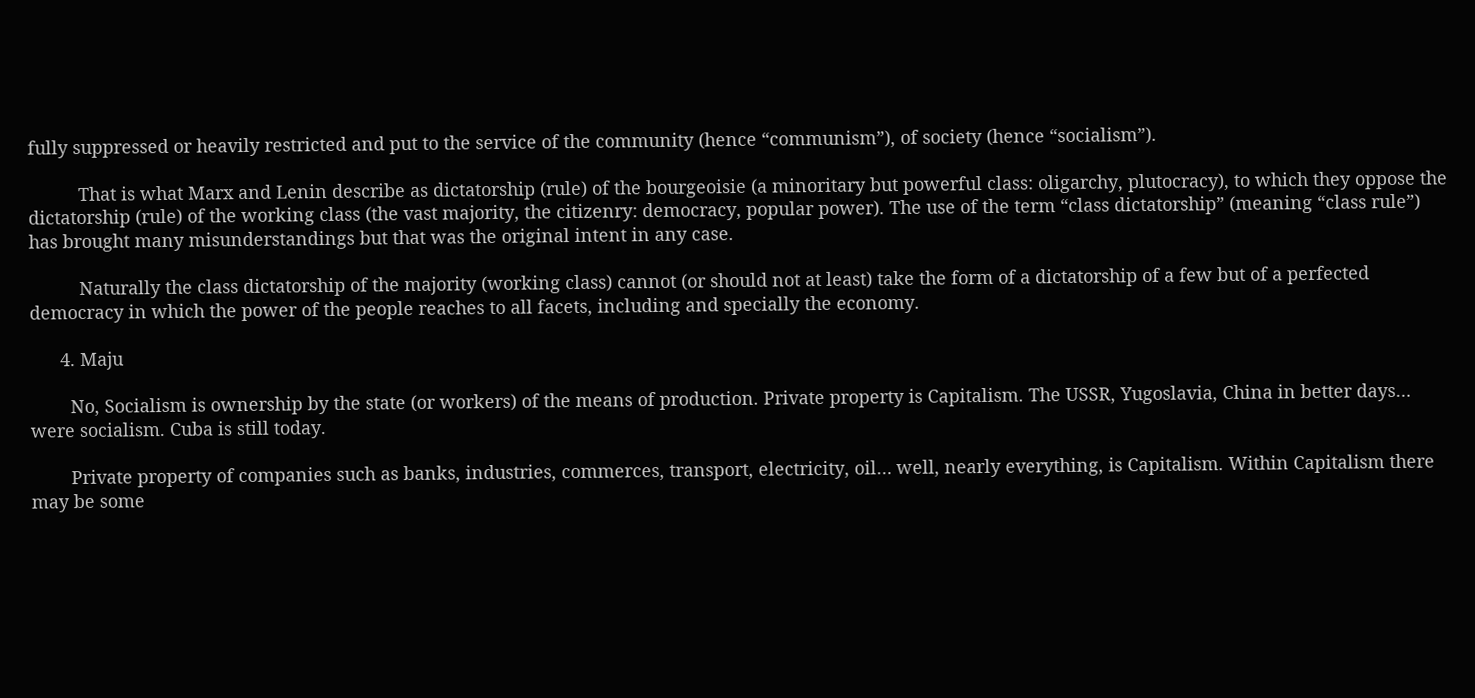fully suppressed or heavily restricted and put to the service of the community (hence “communism”), of society (hence “socialism”).

          That is what Marx and Lenin describe as dictatorship (rule) of the bourgeoisie (a minoritary but powerful class: oligarchy, plutocracy), to which they oppose the dictatorship (rule) of the working class (the vast majority, the citizenry: democracy, popular power). The use of the term “class dictatorship” (meaning “class rule”) has brought many misunderstandings but that was the original intent in any case.

          Naturally the class dictatorship of the majority (working class) cannot (or should not at least) take the form of a dictatorship of a few but of a perfected democracy in which the power of the people reaches to all facets, including and specially the economy.

      4. Maju

        No, Socialism is ownership by the state (or workers) of the means of production. Private property is Capitalism. The USSR, Yugoslavia, China in better days… were socialism. Cuba is still today.

        Private property of companies such as banks, industries, commerces, transport, electricity, oil… well, nearly everything, is Capitalism. Within Capitalism there may be some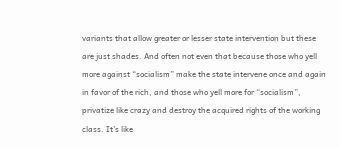variants that allow greater or lesser state intervention but these are just shades. And often not even that because those who yell more against “socialism” make the state intervene once and again in favor of the rich, and those who yell more for “socialism”, privatize like crazy and destroy the acquired rights of the working class. It’s like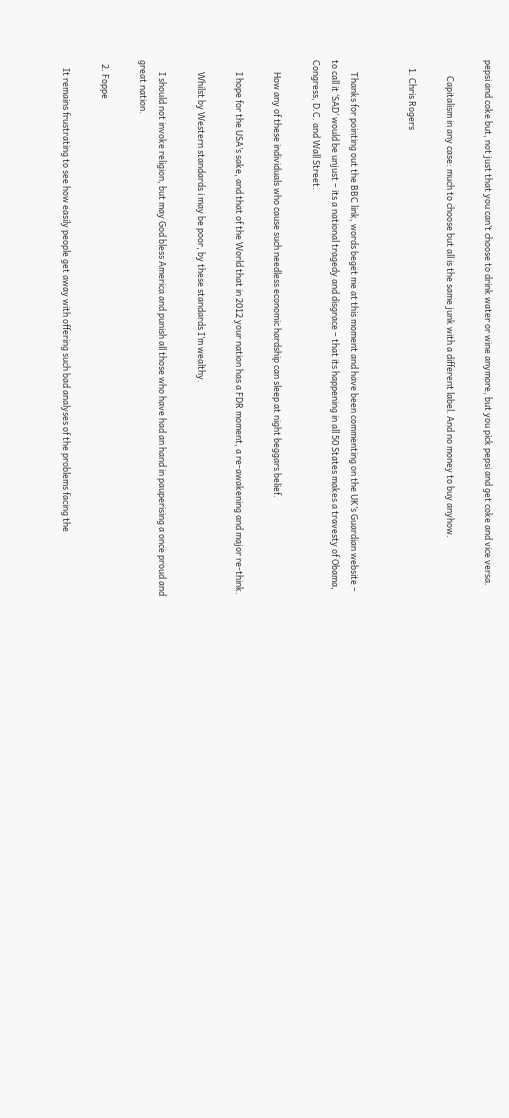pepsi and coke but, not just that you can’t choose to drink water or wine anymore, but you pick pepsi and get coke and vice versa.

        Capitalism in any case: much to choose but all is the same junk with a different label. And no money to buy anyhow.

    1. Chris Rogers


      Thanks for pointing out the BBC link, words beget me at this moment and have been commenting on the UK’s Guardian website – to call it ‘SAD’ would be unjust – its a national tragedy and disgrace – that its happening in all 50 States makes a travesty of Obama, Congress, D.C. and Wall Street.

      How any of these individuals who cause such needless economic hardship can sleep at night beggars belief.

      I hope for the USA’s sake, and that of the World that in 2012 your nation has a FDR moment, a re-awakening and major re-think.

      Whilst by Western standards i may be poor, by these standards I’m wealthy.

      I should not invoke religion, but may God bless America and punish all those who have had an hand in pauperising a once proud and great nation.

  2. Foppe

    It remains frustrating to see how easily people get away with offering such bad analyses of the problems facing the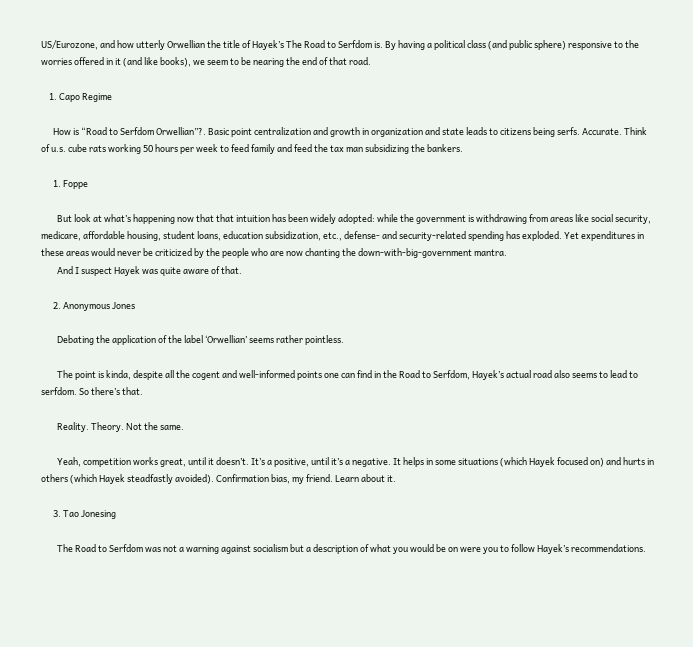US/Eurozone, and how utterly Orwellian the title of Hayek’s The Road to Serfdom is. By having a political class (and public sphere) responsive to the worries offered in it (and like books), we seem to be nearing the end of that road.

    1. Capo Regime

      How is “Road to Serfdom Orwellian”?. Basic point centralization and growth in organization and state leads to citizens being serfs. Accurate. Think of u.s. cube rats working 50 hours per week to feed family and feed the tax man subsidizing the bankers.

      1. Foppe

        But look at what’s happening now that that intuition has been widely adopted: while the government is withdrawing from areas like social security, medicare, affordable housing, student loans, education subsidization, etc., defense- and security-related spending has exploded. Yet expenditures in these areas would never be criticized by the people who are now chanting the down-with-big-government mantra.
        And I suspect Hayek was quite aware of that.

      2. Anonymous Jones

        Debating the application of the label ‘Orwellian’ seems rather pointless.

        The point is kinda, despite all the cogent and well-informed points one can find in the Road to Serfdom, Hayek’s actual road also seems to lead to serfdom. So there’s that.

        Reality. Theory. Not the same.

        Yeah, competition works great, until it doesn’t. It’s a positive, until it’s a negative. It helps in some situations (which Hayek focused on) and hurts in others (which Hayek steadfastly avoided). Confirmation bias, my friend. Learn about it.

      3. Tao Jonesing

        The Road to Serfdom was not a warning against socialism but a description of what you would be on were you to follow Hayek’s recommendations.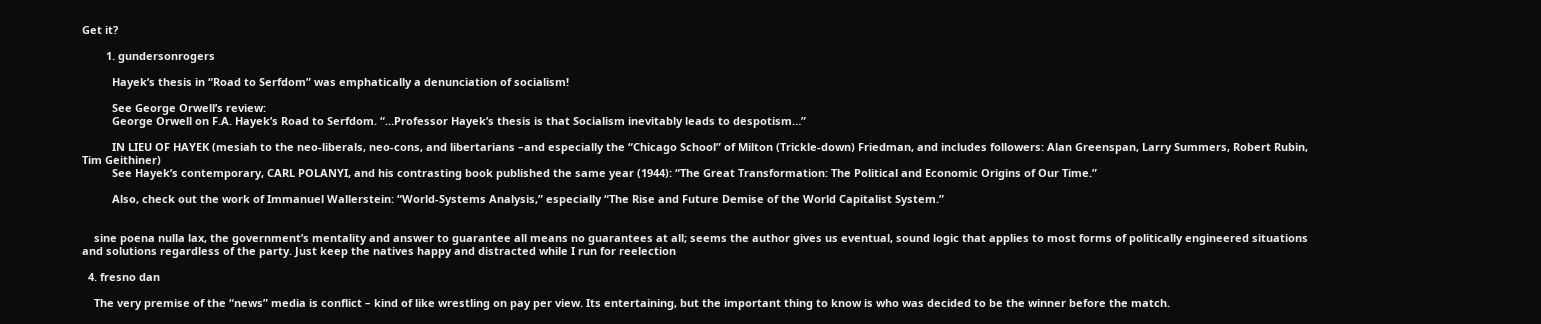Get it?

        1. gundersonrogers

          Hayek’s thesis in “Road to Serfdom” was emphatically a denunciation of socialism!

          See George Orwell’s review:
          George Orwell on F.A. Hayek’s Road to Serfdom. “…Professor Hayek’s thesis is that Socialism inevitably leads to despotism…”

          IN LIEU OF HAYEK (mesiah to the neo-liberals, neo-cons, and libertarians –and especially the “Chicago School” of Milton (Trickle-down) Friedman, and includes followers: Alan Greenspan, Larry Summers, Robert Rubin, Tim Geithiner)
          See Hayek’s contemporary, CARL POLANYI, and his contrasting book published the same year (1944): “The Great Transformation: The Political and Economic Origins of Our Time.”

          Also, check out the work of Immanuel Wallerstein: “World-Systems Analysis,” especially “The Rise and Future Demise of the World Capitalist System.”


    sine poena nulla lax, the government’s mentality and answer to guarantee all means no guarantees at all; seems the author gives us eventual, sound logic that applies to most forms of politically engineered situations and solutions regardless of the party. Just keep the natives happy and distracted while I run for reelection

  4. fresno dan

    The very premise of the “news” media is conflict – kind of like wrestling on pay per view. Its entertaining, but the important thing to know is who was decided to be the winner before the match.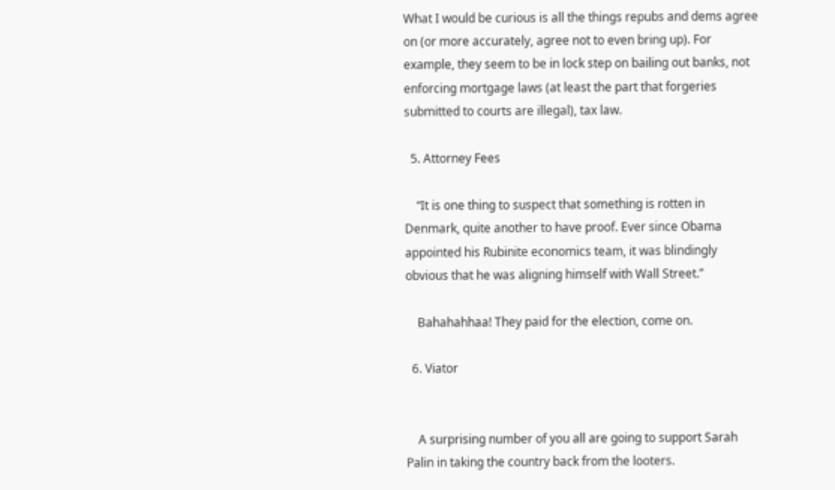What I would be curious is all the things repubs and dems agree on (or more accurately, agree not to even bring up). For example, they seem to be in lock step on bailing out banks, not enforcing mortgage laws (at least the part that forgeries submitted to courts are illegal), tax law.

  5. Attorney Fees

    “It is one thing to suspect that something is rotten in Denmark, quite another to have proof. Ever since Obama appointed his Rubinite economics team, it was blindingly obvious that he was aligning himself with Wall Street.”

    Bahahahhaa! They paid for the election, come on.

  6. Viator


    A surprising number of you all are going to support Sarah Palin in taking the country back from the looters.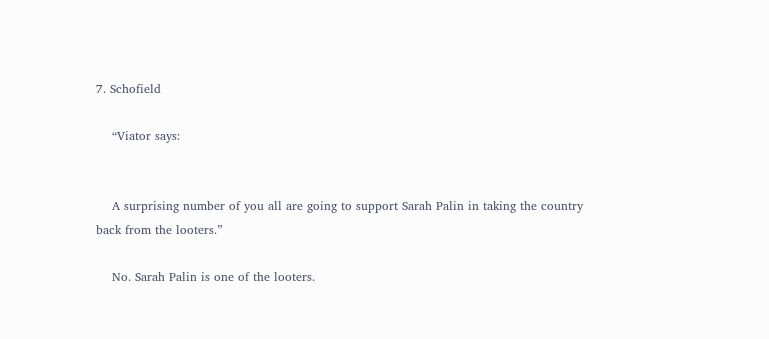7. Schofield

    “Viator says:


    A surprising number of you all are going to support Sarah Palin in taking the country back from the looters.”

    No. Sarah Palin is one of the looters.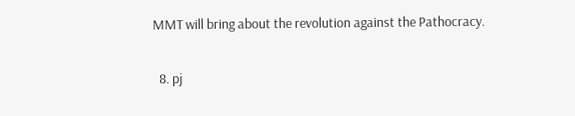MMT will bring about the revolution against the Pathocracy.

  8. pj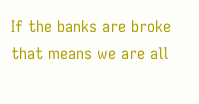If the banks are broke that means we are all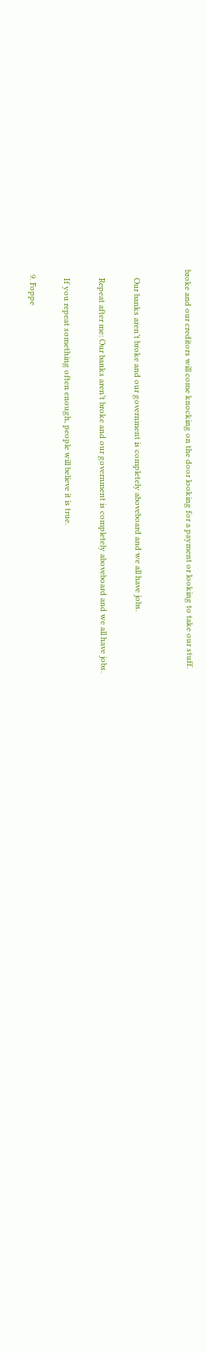broke and our creditors will come knocking on the door looking for a payment or looking to take our stuff.


    Our banks aren’t broke and our government is completely aboveboard and we all have jobs.

    Repeat after me: Our banks aren’t broke and our government is completely aboveboard and we all have jobs.

    If you repeat something often enough, people will believe it is true.

  9. Foppe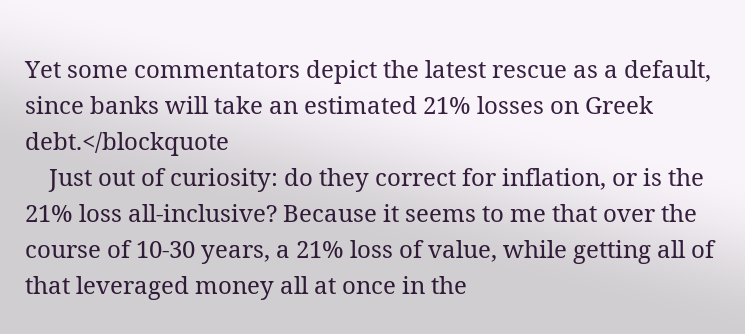Yet some commentators depict the latest rescue as a default, since banks will take an estimated 21% losses on Greek debt.</blockquote
    Just out of curiosity: do they correct for inflation, or is the 21% loss all-inclusive? Because it seems to me that over the course of 10-30 years, a 21% loss of value, while getting all of that leveraged money all at once in the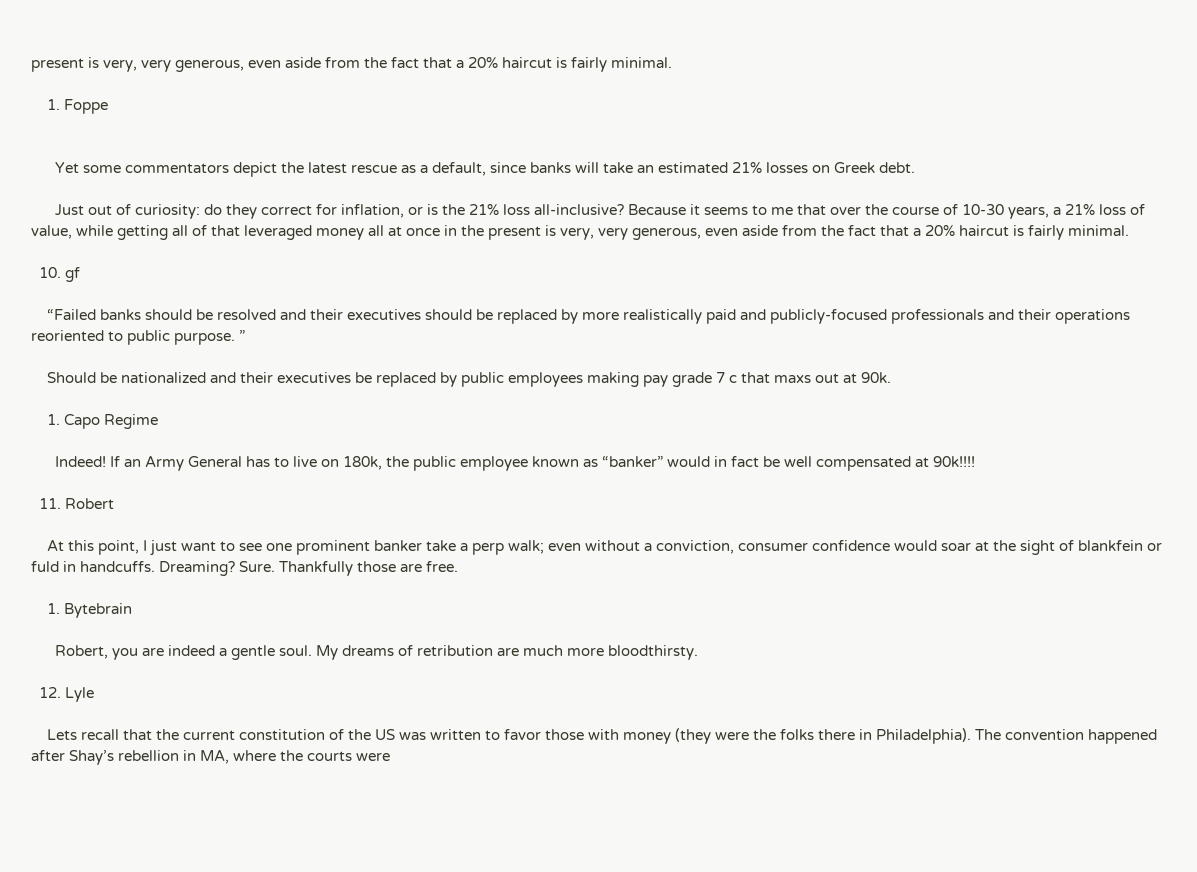present is very, very generous, even aside from the fact that a 20% haircut is fairly minimal.

    1. Foppe


      Yet some commentators depict the latest rescue as a default, since banks will take an estimated 21% losses on Greek debt.

      Just out of curiosity: do they correct for inflation, or is the 21% loss all-inclusive? Because it seems to me that over the course of 10-30 years, a 21% loss of value, while getting all of that leveraged money all at once in the present is very, very generous, even aside from the fact that a 20% haircut is fairly minimal.

  10. gf

    “Failed banks should be resolved and their executives should be replaced by more realistically paid and publicly-focused professionals and their operations reoriented to public purpose. ”

    Should be nationalized and their executives be replaced by public employees making pay grade 7 c that maxs out at 90k.

    1. Capo Regime

      Indeed! If an Army General has to live on 180k, the public employee known as “banker” would in fact be well compensated at 90k!!!!

  11. Robert

    At this point, I just want to see one prominent banker take a perp walk; even without a conviction, consumer confidence would soar at the sight of blankfein or fuld in handcuffs. Dreaming? Sure. Thankfully those are free.

    1. Bytebrain

      Robert, you are indeed a gentle soul. My dreams of retribution are much more bloodthirsty.

  12. Lyle

    Lets recall that the current constitution of the US was written to favor those with money (they were the folks there in Philadelphia). The convention happened after Shay’s rebellion in MA, where the courts were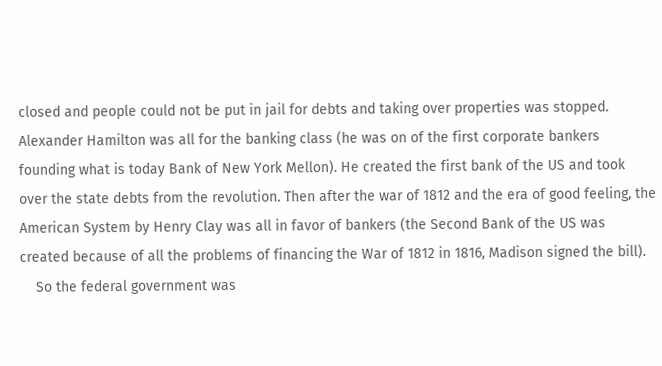closed and people could not be put in jail for debts and taking over properties was stopped. Alexander Hamilton was all for the banking class (he was on of the first corporate bankers founding what is today Bank of New York Mellon). He created the first bank of the US and took over the state debts from the revolution. Then after the war of 1812 and the era of good feeling, the American System by Henry Clay was all in favor of bankers (the Second Bank of the US was created because of all the problems of financing the War of 1812 in 1816, Madison signed the bill).
    So the federal government was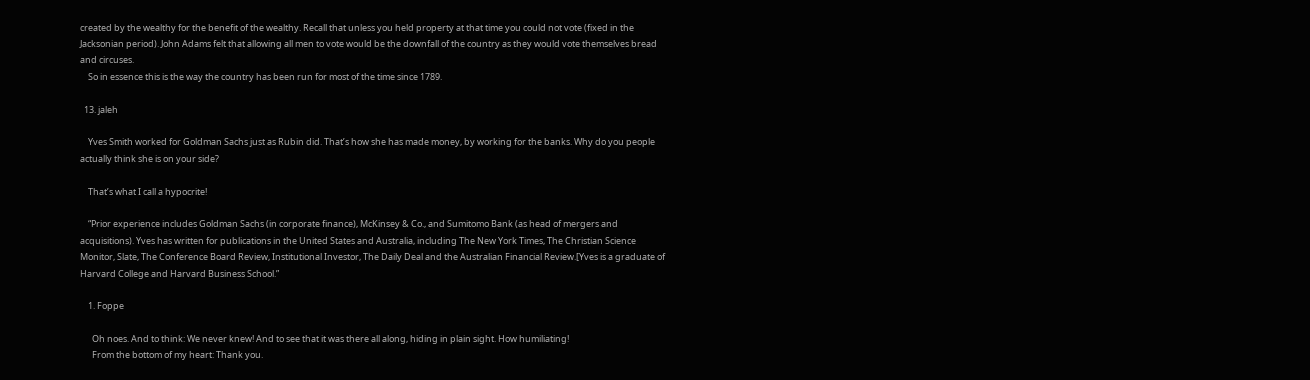created by the wealthy for the benefit of the wealthy. Recall that unless you held property at that time you could not vote (fixed in the Jacksonian period). John Adams felt that allowing all men to vote would be the downfall of the country as they would vote themselves bread and circuses.
    So in essence this is the way the country has been run for most of the time since 1789.

  13. jaleh

    Yves Smith worked for Goldman Sachs just as Rubin did. That’s how she has made money, by working for the banks. Why do you people actually think she is on your side?

    That’s what I call a hypocrite!

    “Prior experience includes Goldman Sachs (in corporate finance), McKinsey & Co., and Sumitomo Bank (as head of mergers and acquisitions). Yves has written for publications in the United States and Australia, including The New York Times, The Christian Science Monitor, Slate, The Conference Board Review, Institutional Investor, The Daily Deal and the Australian Financial Review.[Yves is a graduate of Harvard College and Harvard Business School.”

    1. Foppe

      Oh noes. And to think: We never knew! And to see that it was there all along, hiding in plain sight. How humiliating!
      From the bottom of my heart: Thank you.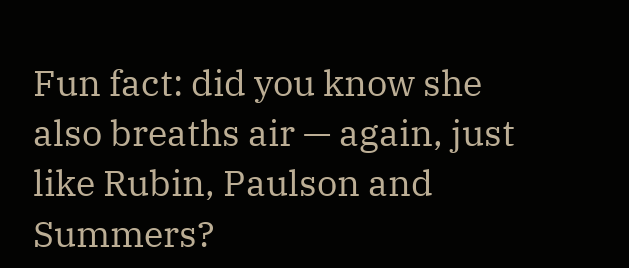Fun fact: did you know she also breaths air — again, just like Rubin, Paulson and Summers?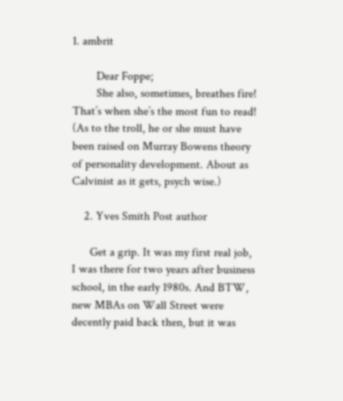1. ambrit

        Dear Foppe;
        She also, sometimes, breathes fire! That’s when she’s the most fun to read! (As to the troll, he or she must have been raised on Murray Bowens theory of personality development. About as Calvinist as it gets, psych wise.)

    2. Yves Smith Post author

      Get a grip. It was my first real job, I was there for two years after business school, in the early 1980s. And BTW, new MBAs on Wall Street were decently paid back then, but it was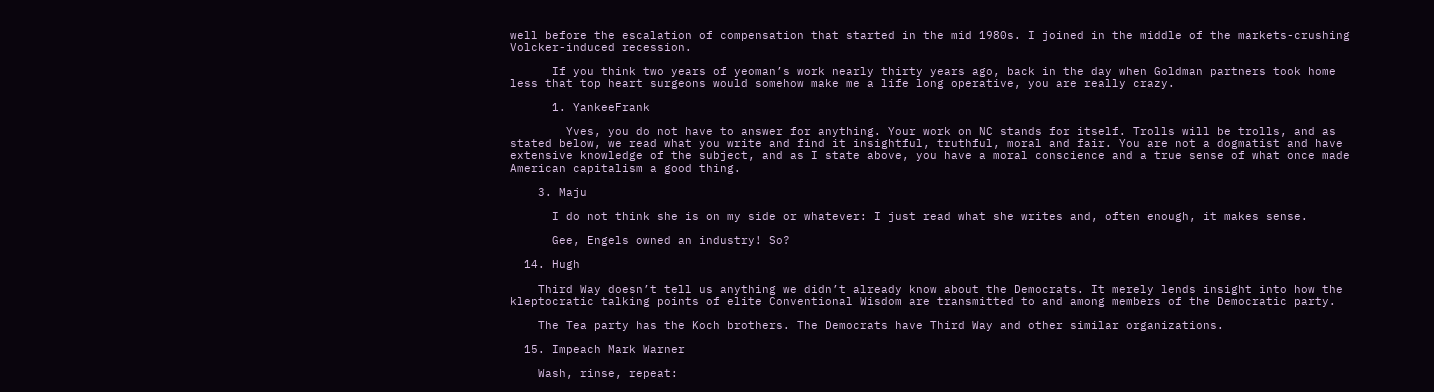well before the escalation of compensation that started in the mid 1980s. I joined in the middle of the markets-crushing Volcker-induced recession.

      If you think two years of yeoman’s work nearly thirty years ago, back in the day when Goldman partners took home less that top heart surgeons would somehow make me a life long operative, you are really crazy.

      1. YankeeFrank

        Yves, you do not have to answer for anything. Your work on NC stands for itself. Trolls will be trolls, and as stated below, we read what you write and find it insightful, truthful, moral and fair. You are not a dogmatist and have extensive knowledge of the subject, and as I state above, you have a moral conscience and a true sense of what once made American capitalism a good thing.

    3. Maju

      I do not think she is on my side or whatever: I just read what she writes and, often enough, it makes sense.

      Gee, Engels owned an industry! So?

  14. Hugh

    Third Way doesn’t tell us anything we didn’t already know about the Democrats. It merely lends insight into how the kleptocratic talking points of elite Conventional Wisdom are transmitted to and among members of the Democratic party.

    The Tea party has the Koch brothers. The Democrats have Third Way and other similar organizations.

  15. Impeach Mark Warner

    Wash, rinse, repeat: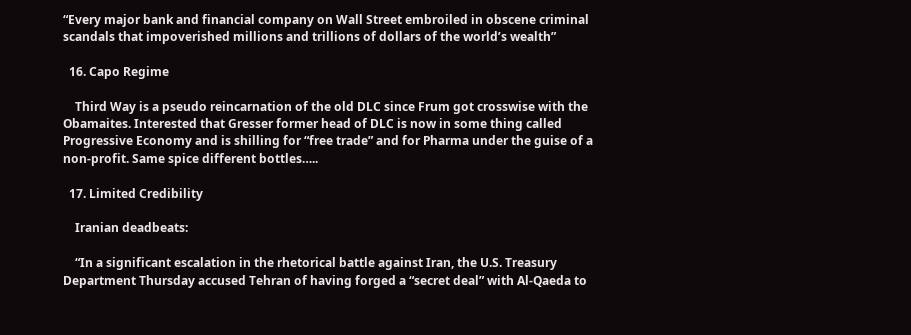“Every major bank and financial company on Wall Street embroiled in obscene criminal scandals that impoverished millions and trillions of dollars of the world’s wealth”

  16. Capo Regime

    Third Way is a pseudo reincarnation of the old DLC since Frum got crosswise with the Obamaites. Interested that Gresser former head of DLC is now in some thing called Progressive Economy and is shilling for “free trade” and for Pharma under the guise of a non-profit. Same spice different bottles…..

  17. Limited Credibility

    Iranian deadbeats:

    “In a significant escalation in the rhetorical battle against Iran, the U.S. Treasury Department Thursday accused Tehran of having forged a “secret deal” with Al-Qaeda to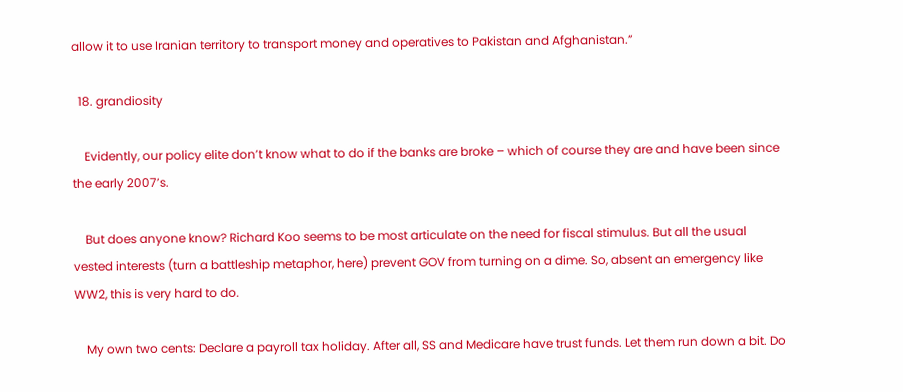allow it to use Iranian territory to transport money and operatives to Pakistan and Afghanistan.”

  18. grandiosity

    Evidently, our policy elite don’t know what to do if the banks are broke – which of course they are and have been since the early 2007’s.

    But does anyone know? Richard Koo seems to be most articulate on the need for fiscal stimulus. But all the usual vested interests (turn a battleship metaphor, here) prevent GOV from turning on a dime. So, absent an emergency like WW2, this is very hard to do.

    My own two cents: Declare a payroll tax holiday. After all, SS and Medicare have trust funds. Let them run down a bit. Do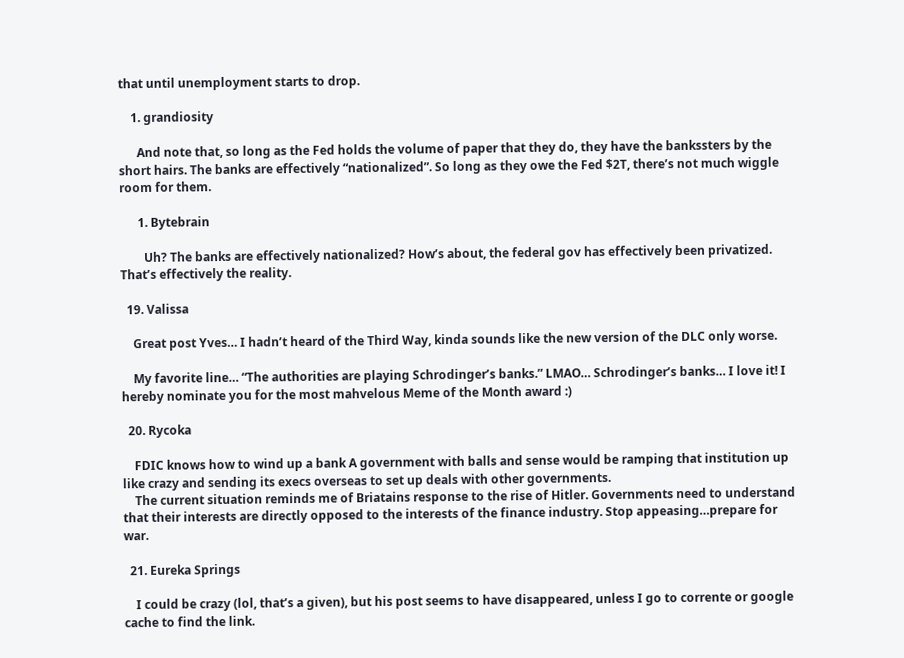that until unemployment starts to drop.

    1. grandiosity

      And note that, so long as the Fed holds the volume of paper that they do, they have the bankssters by the short hairs. The banks are effectively “nationalized”. So long as they owe the Fed $2T, there’s not much wiggle room for them.

      1. Bytebrain

        Uh? The banks are effectively nationalized? How’s about, the federal gov has effectively been privatized. That’s effectively the reality.

  19. Valissa

    Great post Yves… I hadn’t heard of the Third Way, kinda sounds like the new version of the DLC only worse.

    My favorite line… “The authorities are playing Schrodinger’s banks.” LMAO… Schrodinger’s banks… I love it! I hereby nominate you for the most mahvelous Meme of the Month award :)

  20. Rycoka

    FDIC knows how to wind up a bank A government with balls and sense would be ramping that institution up like crazy and sending its execs overseas to set up deals with other governments.
    The current situation reminds me of Briatains response to the rise of Hitler. Governments need to understand that their interests are directly opposed to the interests of the finance industry. Stop appeasing…prepare for war.

  21. Eureka Springs

    I could be crazy (lol, that’s a given), but his post seems to have disappeared, unless I go to corrente or google cache to find the link.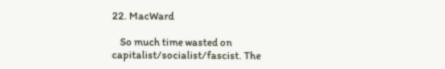22. MacWard

    So much time wasted on capitalist/socialist/fascist. The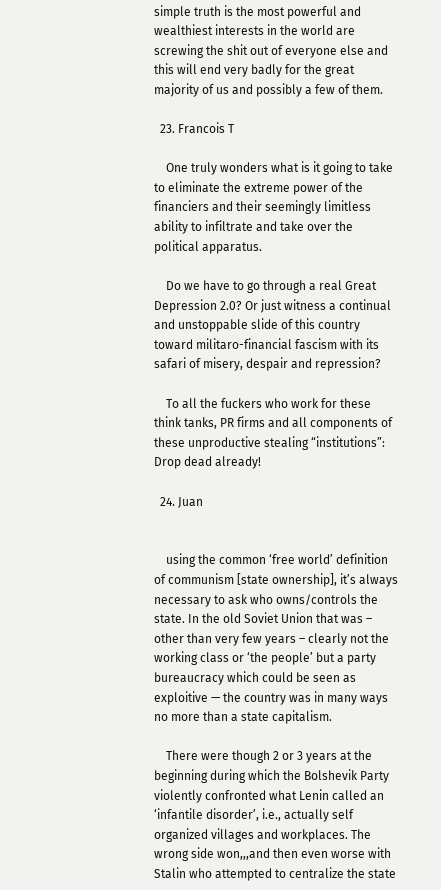simple truth is the most powerful and wealthiest interests in the world are screwing the shit out of everyone else and this will end very badly for the great majority of us and possibly a few of them.

  23. Francois T

    One truly wonders what is it going to take to eliminate the extreme power of the financiers and their seemingly limitless ability to infiltrate and take over the political apparatus.

    Do we have to go through a real Great Depression 2.0? Or just witness a continual and unstoppable slide of this country toward militaro-financial fascism with its safari of misery, despair and repression?

    To all the fuckers who work for these think tanks, PR firms and all components of these unproductive stealing “institutions”: Drop dead already!

  24. Juan


    using the common ‘free world’ definition of communism [state ownership], it’s always necessary to ask who owns/controls the state. In the old Soviet Union that was – other than very few years – clearly not the working class or ‘the people’ but a party bureaucracy which could be seen as exploitive — the country was in many ways no more than a state capitalism.

    There were though 2 or 3 years at the beginning during which the Bolshevik Party violently confronted what Lenin called an ‘infantile disorder’, i.e., actually self organized villages and workplaces. The wrong side won,,,and then even worse with Stalin who attempted to centralize the state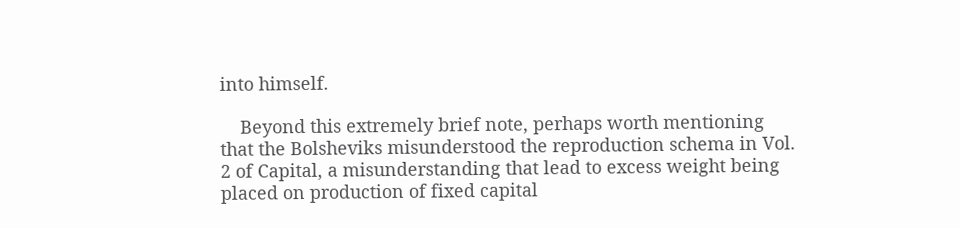into himself.

    Beyond this extremely brief note, perhaps worth mentioning that the Bolsheviks misunderstood the reproduction schema in Vol. 2 of Capital, a misunderstanding that lead to excess weight being placed on production of fixed capital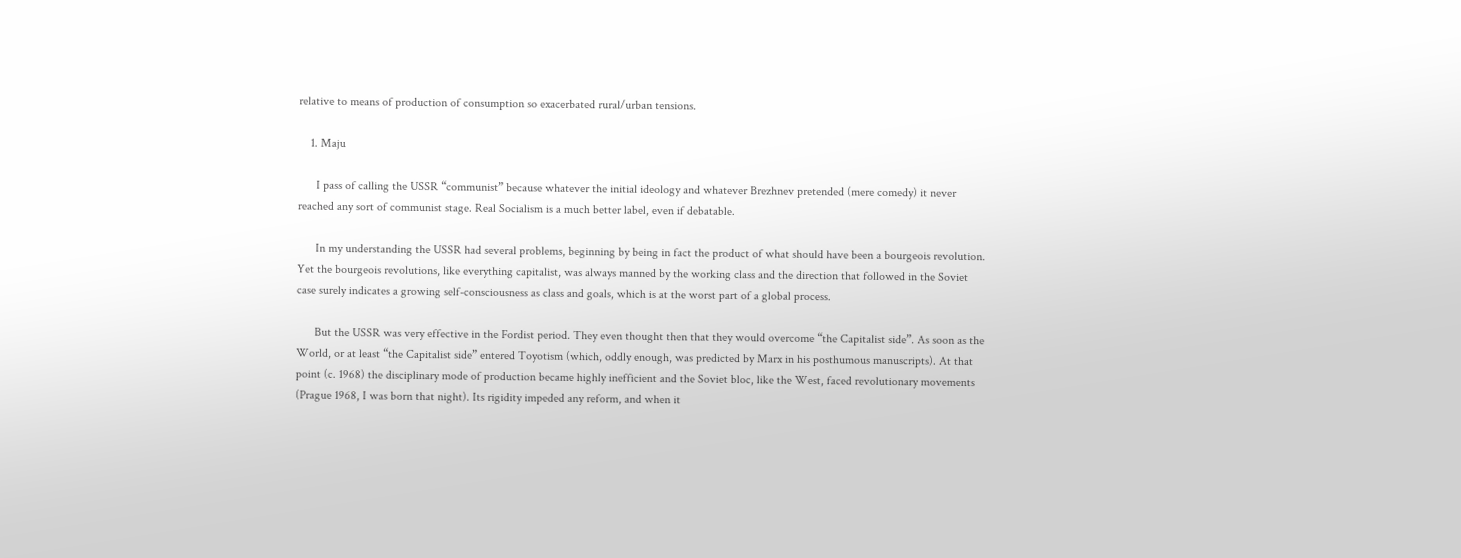relative to means of production of consumption so exacerbated rural/urban tensions.

    1. Maju

      I pass of calling the USSR “communist” because whatever the initial ideology and whatever Brezhnev pretended (mere comedy) it never reached any sort of communist stage. Real Socialism is a much better label, even if debatable.

      In my understanding the USSR had several problems, beginning by being in fact the product of what should have been a bourgeois revolution. Yet the bourgeois revolutions, like everything capitalist, was always manned by the working class and the direction that followed in the Soviet case surely indicates a growing self-consciousness as class and goals, which is at the worst part of a global process.

      But the USSR was very effective in the Fordist period. They even thought then that they would overcome “the Capitalist side”. As soon as the World, or at least “the Capitalist side” entered Toyotism (which, oddly enough, was predicted by Marx in his posthumous manuscripts). At that point (c. 1968) the disciplinary mode of production became highly inefficient and the Soviet bloc, like the West, faced revolutionary movements (Prague 1968, I was born that night). Its rigidity impeded any reform, and when it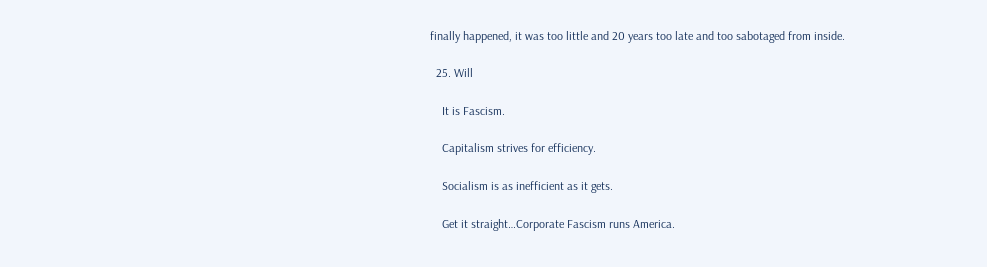finally happened, it was too little and 20 years too late and too sabotaged from inside.

  25. Will

    It is Fascism.

    Capitalism strives for efficiency.

    Socialism is as inefficient as it gets.

    Get it straight…Corporate Fascism runs America.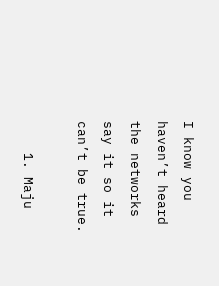I know you haven’t heard the networks say it so it can’t be true.

    1. Maju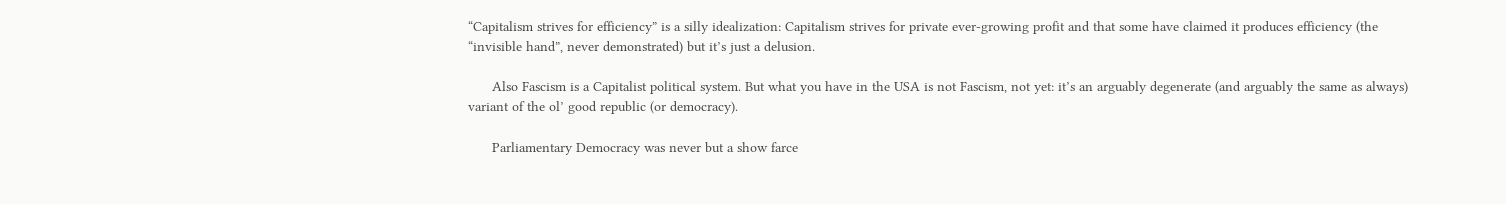“Capitalism strives for efficiency” is a silly idealization: Capitalism strives for private ever-growing profit and that some have claimed it produces efficiency (the “invisible hand”, never demonstrated) but it’s just a delusion.

      Also Fascism is a Capitalist political system. But what you have in the USA is not Fascism, not yet: it’s an arguably degenerate (and arguably the same as always) variant of the ol’ good republic (or democracy).

      Parliamentary Democracy was never but a show farce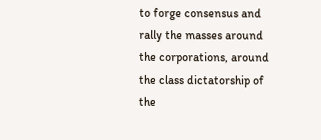to forge consensus and rally the masses around the corporations, around the class dictatorship of the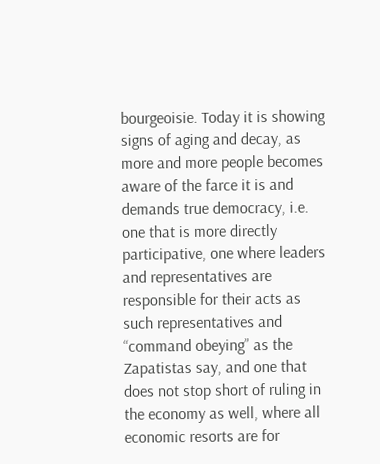bourgeoisie. Today it is showing signs of aging and decay, as more and more people becomes aware of the farce it is and demands true democracy, i.e. one that is more directly participative, one where leaders and representatives are responsible for their acts as such representatives and “command obeying” as the Zapatistas say, and one that does not stop short of ruling in the economy as well, where all economic resorts are for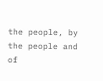the people, by the people and of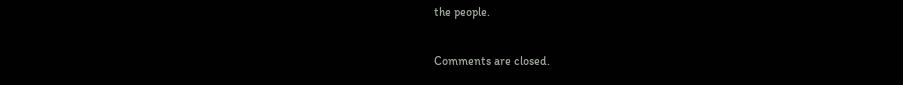the people.

Comments are closed.